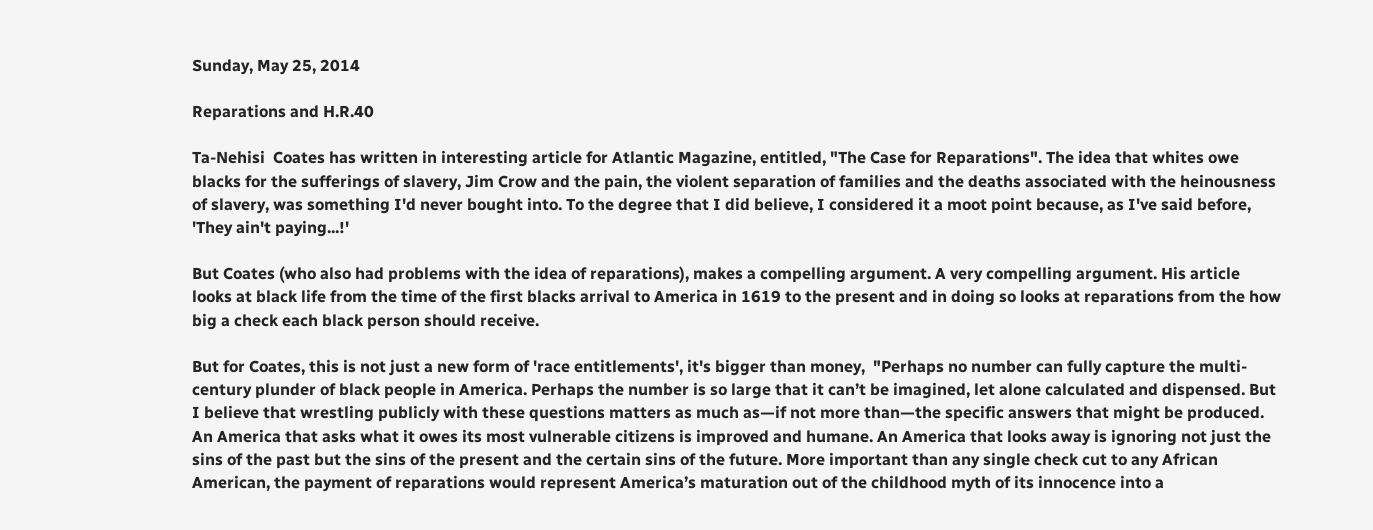Sunday, May 25, 2014

Reparations and H.R.40

Ta-Nehisi  Coates has written in interesting article for Atlantic Magazine, entitled, "The Case for Reparations". The idea that whites owe blacks for the sufferings of slavery, Jim Crow and the pain, the violent separation of families and the deaths associated with the heinousness of slavery, was something I'd never bought into. To the degree that I did believe, I considered it a moot point because, as I've said before, 'They ain't paying...!'

But Coates (who also had problems with the idea of reparations), makes a compelling argument. A very compelling argument. His article looks at black life from the time of the first blacks arrival to America in 1619 to the present and in doing so looks at reparations from the how big a check each black person should receive.

But for Coates, this is not just a new form of 'race entitlements', it's bigger than money,  "Perhaps no number can fully capture the multi-century plunder of black people in America. Perhaps the number is so large that it can’t be imagined, let alone calculated and dispensed. But I believe that wrestling publicly with these questions matters as much as—if not more than—the specific answers that might be produced. An America that asks what it owes its most vulnerable citizens is improved and humane. An America that looks away is ignoring not just the sins of the past but the sins of the present and the certain sins of the future. More important than any single check cut to any African American, the payment of reparations would represent America’s maturation out of the childhood myth of its innocence into a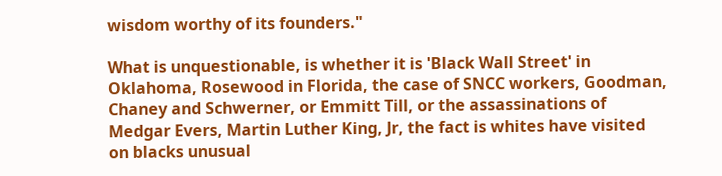wisdom worthy of its founders."

What is unquestionable, is whether it is 'Black Wall Street' in Oklahoma, Rosewood in Florida, the case of SNCC workers, Goodman, Chaney and Schwerner, or Emmitt Till, or the assassinations of Medgar Evers, Martin Luther King, Jr, the fact is whites have visited on blacks unusual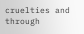cruelties and through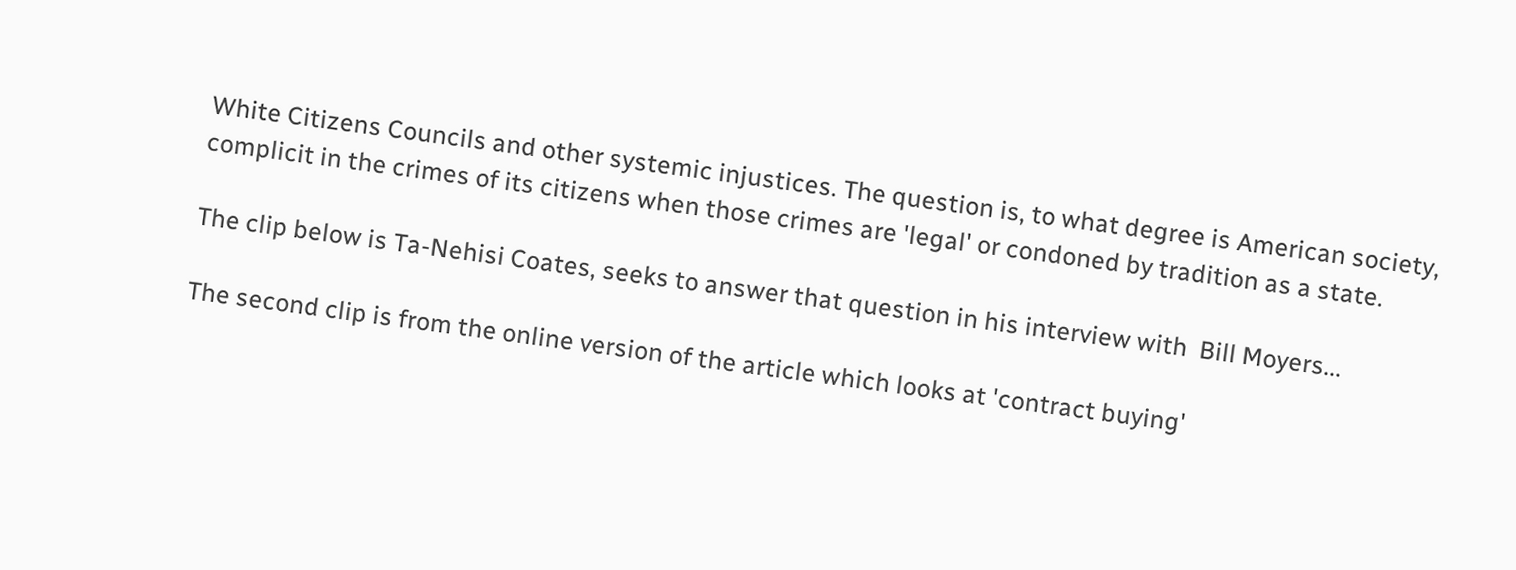White Citizens Councils and other systemic injustices. The question is, to what degree is American society, complicit in the crimes of its citizens when those crimes are 'legal' or condoned by tradition as a state.

The clip below is Ta-Nehisi Coates, seeks to answer that question in his interview with  Bill Moyers...

The second clip is from the online version of the article which looks at 'contract buying'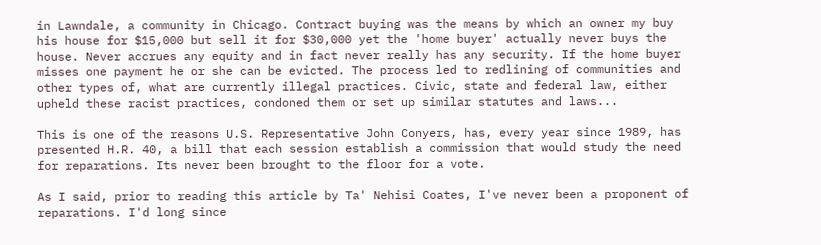in Lawndale, a community in Chicago. Contract buying was the means by which an owner my buy his house for $15,000 but sell it for $30,000 yet the 'home buyer' actually never buys the house. Never accrues any equity and in fact never really has any security. If the home buyer misses one payment he or she can be evicted. The process led to redlining of communities and other types of, what are currently illegal practices. Civic, state and federal law, either upheld these racist practices, condoned them or set up similar statutes and laws...

This is one of the reasons U.S. Representative John Conyers, has, every year since 1989, has presented H.R. 40, a bill that each session establish a commission that would study the need for reparations. Its never been brought to the floor for a vote.

As I said, prior to reading this article by Ta' Nehisi Coates, I've never been a proponent of reparations. I'd long since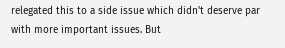relegated this to a side issue which didn't deserve par with more important issues. But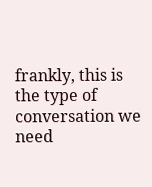frankly, this is the type of conversation we need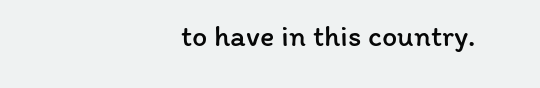to have in this country.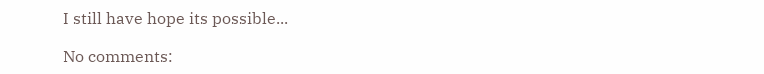I still have hope its possible...

No comments: